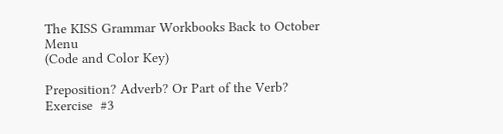The KISS Grammar Workbooks Back to October Menu
(Code and Color Key)

Preposition? Adverb? Or Part of the Verb?
Exercise  #3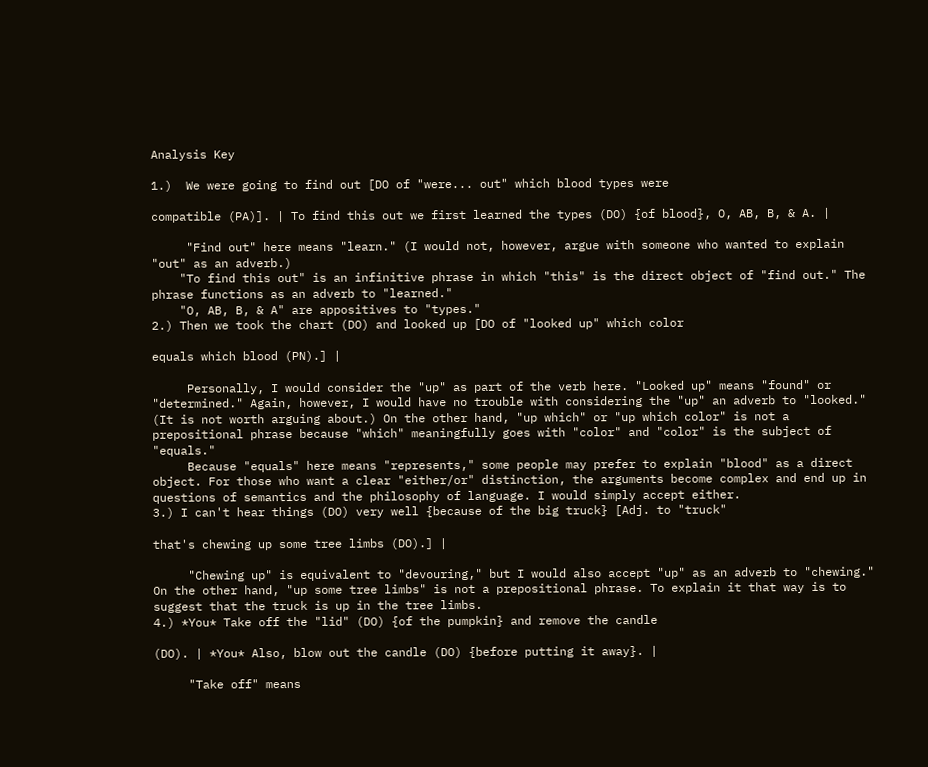Analysis Key

1.)  We were going to find out [DO of "were... out" which blood types were

compatible (PA)]. | To find this out we first learned the types (DO) {of blood}, O, AB, B, & A. |

     "Find out" here means "learn." (I would not, however, argue with someone who wanted to explain "out" as an adverb.)
    "To find this out" is an infinitive phrase in which "this" is the direct object of "find out." The phrase functions as an adverb to "learned."
    "O, AB, B, & A" are appositives to "types."
2.) Then we took the chart (DO) and looked up [DO of "looked up" which color

equals which blood (PN).] |

     Personally, I would consider the "up" as part of the verb here. "Looked up" means "found" or "determined." Again, however, I would have no trouble with considering the "up" an adverb to "looked." (It is not worth arguing about.) On the other hand, "up which" or "up which color" is not a prepositional phrase because "which" meaningfully goes with "color" and "color" is the subject of "equals."
     Because "equals" here means "represents," some people may prefer to explain "blood" as a direct object. For those who want a clear "either/or" distinction, the arguments become complex and end up in questions of semantics and the philosophy of language. I would simply accept either.
3.) I can't hear things (DO) very well {because of the big truck} [Adj. to "truck"

that's chewing up some tree limbs (DO).] |

     "Chewing up" is equivalent to "devouring," but I would also accept "up" as an adverb to "chewing." On the other hand, "up some tree limbs" is not a prepositional phrase. To explain it that way is to suggest that the truck is up in the tree limbs.
4.) *You* Take off the "lid" (DO) {of the pumpkin} and remove the candle

(DO). | *You* Also, blow out the candle (DO) {before putting it away}. |

     "Take off" means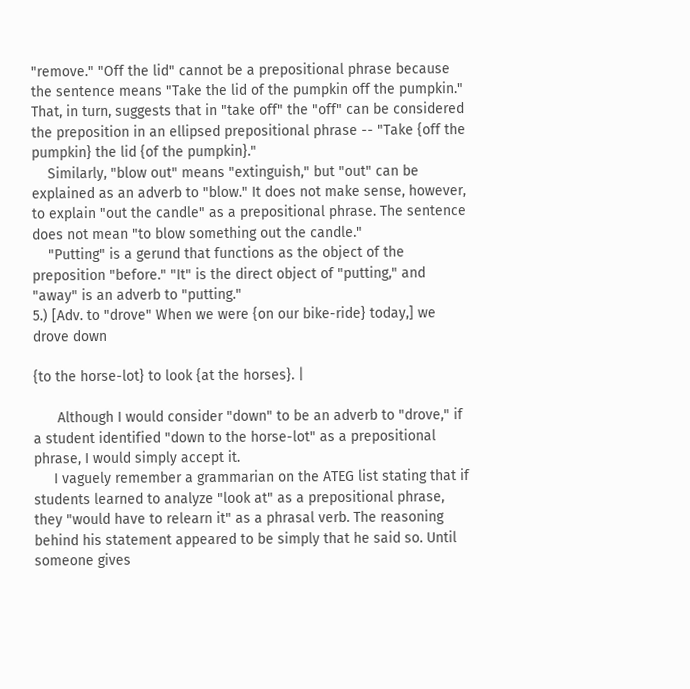"remove." "Off the lid" cannot be a prepositional phrase because the sentence means "Take the lid of the pumpkin off the pumpkin." That, in turn, suggests that in "take off" the "off" can be considered the preposition in an ellipsed prepositional phrase -- "Take {off the pumpkin} the lid {of the pumpkin}."
    Similarly, "blow out" means "extinguish," but "out" can be explained as an adverb to "blow." It does not make sense, however, to explain "out the candle" as a prepositional phrase. The sentence does not mean "to blow something out the candle."
    "Putting" is a gerund that functions as the object of the preposition "before." "It" is the direct object of "putting," and "away" is an adverb to "putting."
5.) [Adv. to "drove" When we were {on our bike-ride} today,] we drove down

{to the horse-lot} to look {at the horses}. |

      Although I would consider "down" to be an adverb to "drove," if a student identified "down to the horse-lot" as a prepositional phrase, I would simply accept it.
     I vaguely remember a grammarian on the ATEG list stating that if students learned to analyze "look at" as a prepositional phrase, they "would have to relearn it" as a phrasal verb. The reasoning behind his statement appeared to be simply that he said so. Until someone gives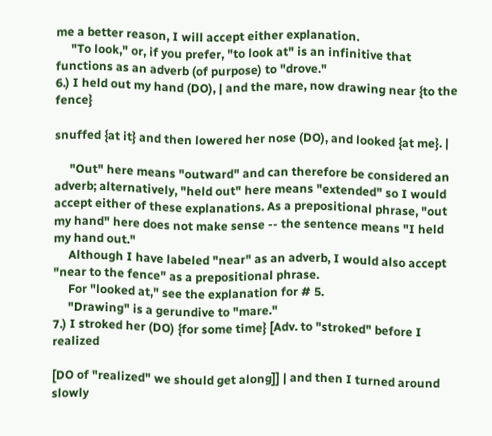me a better reason, I will accept either explanation.
     "To look," or, if you prefer, "to look at" is an infinitive that functions as an adverb (of purpose) to "drove."
6.) I held out my hand (DO), | and the mare, now drawing near {to the fence}

snuffed {at it} and then lowered her nose (DO), and looked {at me}. |

     "Out" here means "outward" and can therefore be considered an adverb; alternatively, "held out" here means "extended" so I would accept either of these explanations. As a prepositional phrase, "out my hand" here does not make sense -- the sentence means "I held my hand out."
     Although I have labeled "near" as an adverb, I would also accept "near to the fence" as a prepositional phrase.
     For "looked at," see the explanation for # 5.
     "Drawing" is a gerundive to "mare."
7.) I stroked her (DO) {for some time} [Adv. to "stroked" before I realized

[DO of "realized" we should get along]] | and then I turned around slowly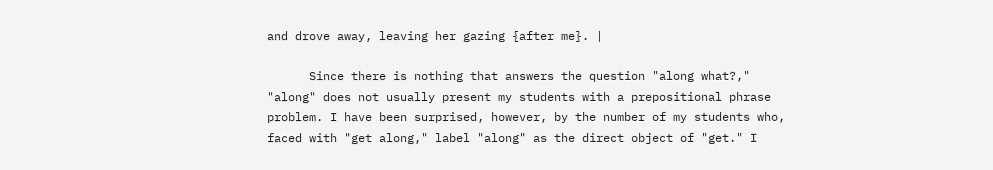and drove away, leaving her gazing {after me}. |

      Since there is nothing that answers the question "along what?," "along" does not usually present my students with a prepositional phrase problem. I have been surprised, however, by the number of my students who, faced with "get along," label "along" as the direct object of "get." I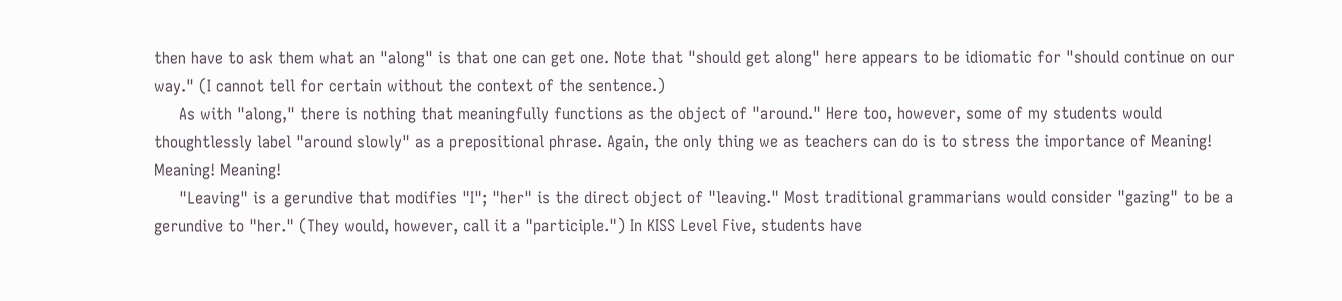then have to ask them what an "along" is that one can get one. Note that "should get along" here appears to be idiomatic for "should continue on our way." (I cannot tell for certain without the context of the sentence.)
     As with "along," there is nothing that meaningfully functions as the object of "around." Here too, however, some of my students would thoughtlessly label "around slowly" as a prepositional phrase. Again, the only thing we as teachers can do is to stress the importance of Meaning! Meaning! Meaning!
     "Leaving" is a gerundive that modifies "I"; "her" is the direct object of "leaving." Most traditional grammarians would consider "gazing" to be a gerundive to "her." (They would, however, call it a "participle.") In KISS Level Five, students have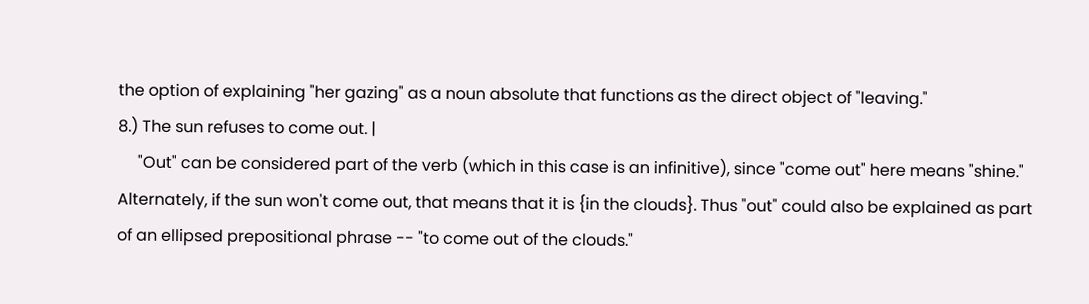the option of explaining "her gazing" as a noun absolute that functions as the direct object of "leaving."
8.) The sun refuses to come out. |
     "Out" can be considered part of the verb (which in this case is an infinitive), since "come out" here means "shine." Alternately, if the sun won't come out, that means that it is {in the clouds}. Thus "out" could also be explained as part of an ellipsed prepositional phrase -- "to come out of the clouds."